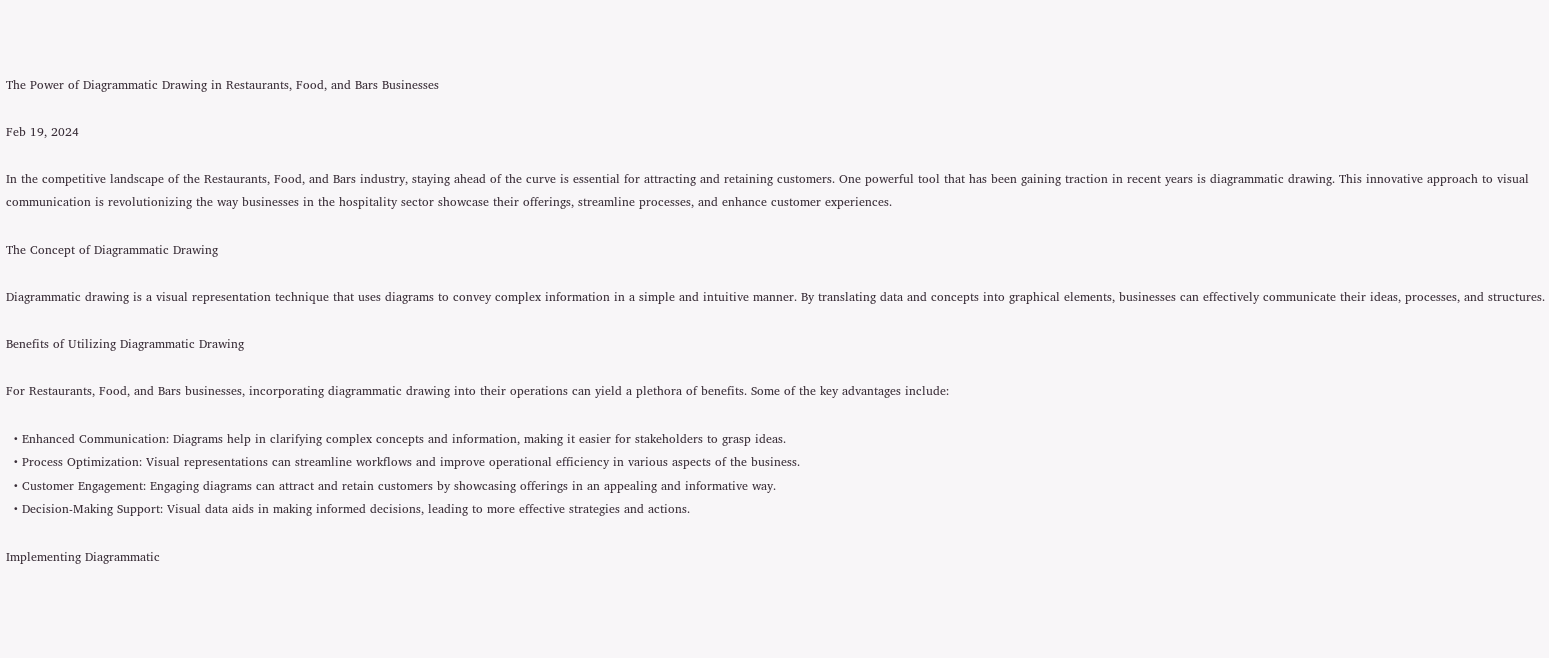The Power of Diagrammatic Drawing in Restaurants, Food, and Bars Businesses

Feb 19, 2024

In the competitive landscape of the Restaurants, Food, and Bars industry, staying ahead of the curve is essential for attracting and retaining customers. One powerful tool that has been gaining traction in recent years is diagrammatic drawing. This innovative approach to visual communication is revolutionizing the way businesses in the hospitality sector showcase their offerings, streamline processes, and enhance customer experiences.

The Concept of Diagrammatic Drawing

Diagrammatic drawing is a visual representation technique that uses diagrams to convey complex information in a simple and intuitive manner. By translating data and concepts into graphical elements, businesses can effectively communicate their ideas, processes, and structures.

Benefits of Utilizing Diagrammatic Drawing

For Restaurants, Food, and Bars businesses, incorporating diagrammatic drawing into their operations can yield a plethora of benefits. Some of the key advantages include:

  • Enhanced Communication: Diagrams help in clarifying complex concepts and information, making it easier for stakeholders to grasp ideas.
  • Process Optimization: Visual representations can streamline workflows and improve operational efficiency in various aspects of the business.
  • Customer Engagement: Engaging diagrams can attract and retain customers by showcasing offerings in an appealing and informative way.
  • Decision-Making Support: Visual data aids in making informed decisions, leading to more effective strategies and actions.

Implementing Diagrammatic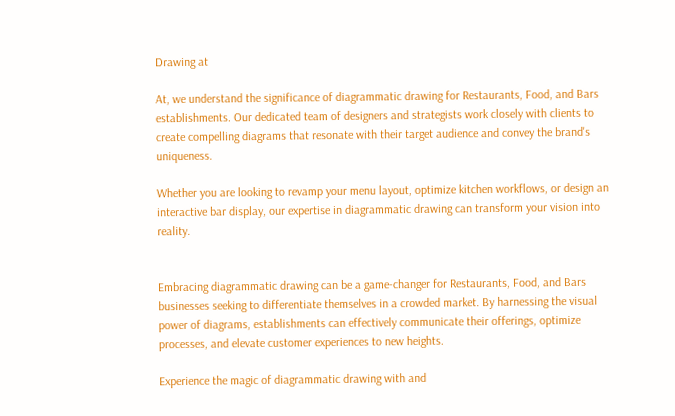Drawing at

At, we understand the significance of diagrammatic drawing for Restaurants, Food, and Bars establishments. Our dedicated team of designers and strategists work closely with clients to create compelling diagrams that resonate with their target audience and convey the brand's uniqueness.

Whether you are looking to revamp your menu layout, optimize kitchen workflows, or design an interactive bar display, our expertise in diagrammatic drawing can transform your vision into reality.


Embracing diagrammatic drawing can be a game-changer for Restaurants, Food, and Bars businesses seeking to differentiate themselves in a crowded market. By harnessing the visual power of diagrams, establishments can effectively communicate their offerings, optimize processes, and elevate customer experiences to new heights.

Experience the magic of diagrammatic drawing with and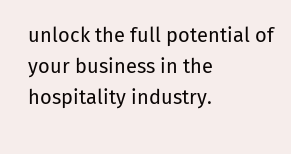unlock the full potential of your business in the hospitality industry.